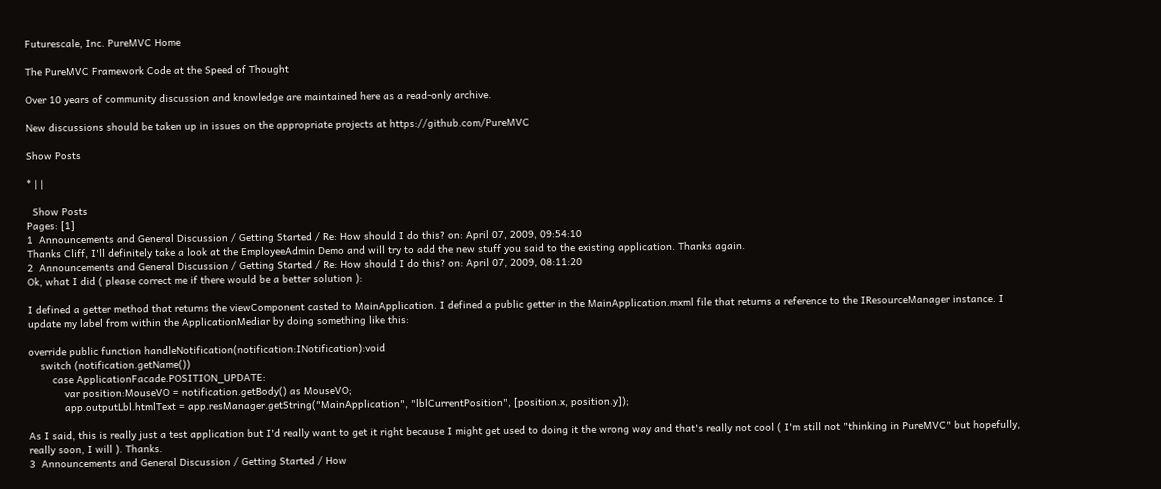Futurescale, Inc. PureMVC Home

The PureMVC Framework Code at the Speed of Thought

Over 10 years of community discussion and knowledge are maintained here as a read-only archive.

New discussions should be taken up in issues on the appropriate projects at https://github.com/PureMVC

Show Posts

* | |

  Show Posts
Pages: [1]
1  Announcements and General Discussion / Getting Started / Re: How should I do this? on: April 07, 2009, 09:54:10
Thanks Cliff, I'll definitely take a look at the EmployeeAdmin Demo and will try to add the new stuff you said to the existing application. Thanks again.
2  Announcements and General Discussion / Getting Started / Re: How should I do this? on: April 07, 2009, 08:11:20
Ok, what I did ( please correct me if there would be a better solution ):

I defined a getter method that returns the viewComponent casted to MainApplication. I defined a public getter in the MainApplication.mxml file that returns a reference to the IResourceManager instance. I update my label from within the ApplicationMediar by doing something like this:

override public function handleNotification(notification:INotification):void
    switch (notification.getName())
        case ApplicationFacade.POSITION_UPDATE:
            var position:MouseVO = notification.getBody() as MouseVO;
            app.outputLbl.htmlText = app.resManager.getString("MainApplication", "lblCurrentPosition", [position.x, position.y]);

As I said, this is really just a test application but I'd really want to get it right because I might get used to doing it the wrong way and that's really not cool ( I'm still not "thinking in PureMVC" but hopefully, really soon, I will ). Thanks.
3  Announcements and General Discussion / Getting Started / How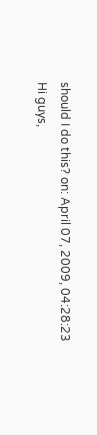should I do this? on: April 07, 2009, 04:28:23
Hi guys,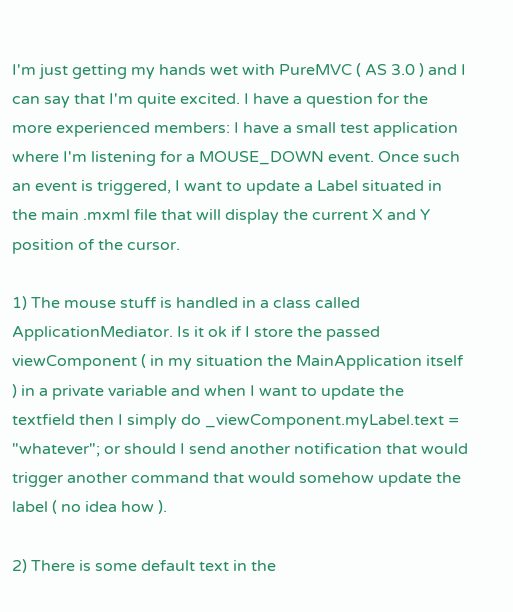I'm just getting my hands wet with PureMVC ( AS 3.0 ) and I can say that I'm quite excited. I have a question for the more experienced members: I have a small test application where I'm listening for a MOUSE_DOWN event. Once such an event is triggered, I want to update a Label situated in the main .mxml file that will display the current X and Y position of the cursor.

1) The mouse stuff is handled in a class called ApplicationMediator. Is it ok if I store the passed viewComponent ( in my situation the MainApplication itself ) in a private variable and when I want to update the textfield then I simply do _viewComponent.myLabel.text = "whatever"; or should I send another notification that would trigger another command that would somehow update the label ( no idea how ).

2) There is some default text in the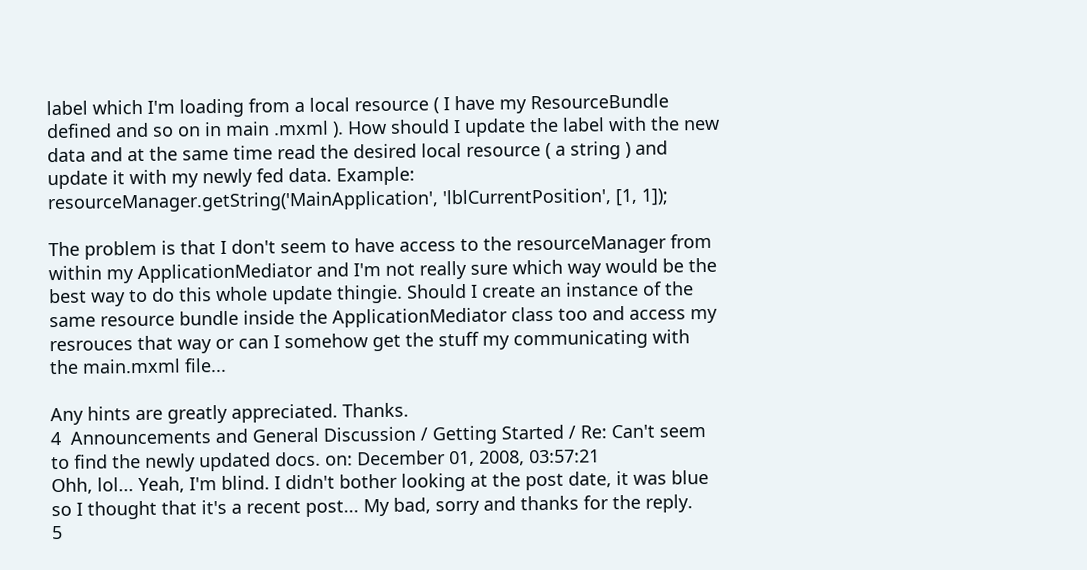label which I'm loading from a local resource ( I have my ResourceBundle defined and so on in main .mxml ). How should I update the label with the new data and at the same time read the desired local resource ( a string ) and update it with my newly fed data. Example: resourceManager.getString('MainApplication', 'lblCurrentPosition', [1, 1]);

The problem is that I don't seem to have access to the resourceManager from within my ApplicationMediator and I'm not really sure which way would be the best way to do this whole update thingie. Should I create an instance of the same resource bundle inside the ApplicationMediator class too and access my resrouces that way or can I somehow get the stuff my communicating with the main.mxml file...

Any hints are greatly appreciated. Thanks.
4  Announcements and General Discussion / Getting Started / Re: Can't seem to find the newly updated docs. on: December 01, 2008, 03:57:21
Ohh, lol... Yeah, I'm blind. I didn't bother looking at the post date, it was blue so I thought that it's a recent post... My bad, sorry and thanks for the reply.
5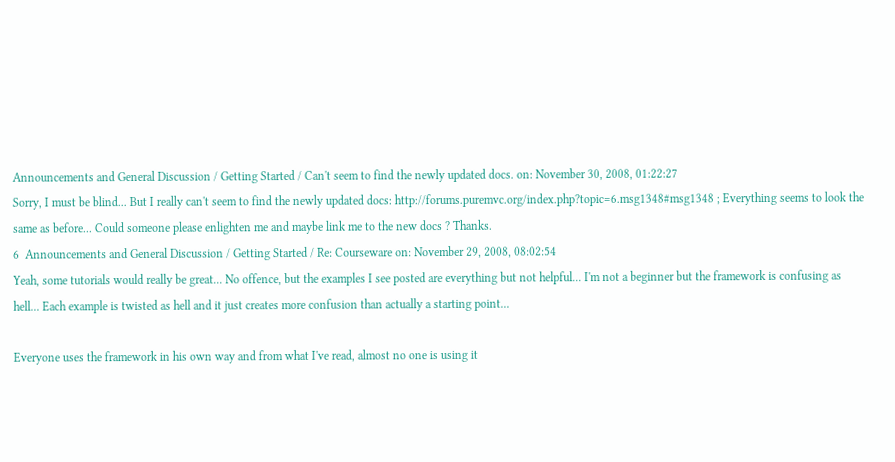Announcements and General Discussion / Getting Started / Can't seem to find the newly updated docs. on: November 30, 2008, 01:22:27
Sorry, I must be blind... But I really can't seem to find the newly updated docs: http://forums.puremvc.org/index.php?topic=6.msg1348#msg1348 ; Everything seems to look the same as before... Could someone please enlighten me and maybe link me to the new docs ? Thanks.
6  Announcements and General Discussion / Getting Started / Re: Courseware on: November 29, 2008, 08:02:54
Yeah, some tutorials would really be great... No offence, but the examples I see posted are everything but not helpful... I'm not a beginner but the framework is confusing as hell... Each example is twisted as hell and it just creates more confusion than actually a starting point...

Everyone uses the framework in his own way and from what I've read, almost no one is using it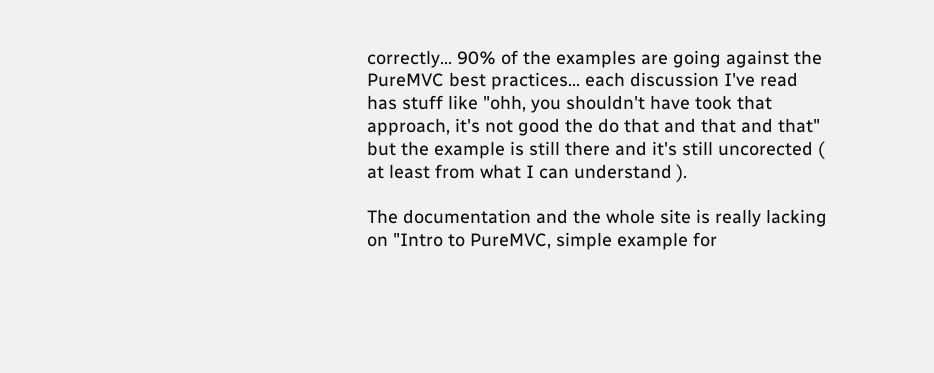correctly... 90% of the examples are going against the PureMVC best practices... each discussion I've read has stuff like "ohh, you shouldn't have took that approach, it's not good the do that and that and that" but the example is still there and it's still uncorected ( at least from what I can understand ).

The documentation and the whole site is really lacking on "Intro to PureMVC, simple example for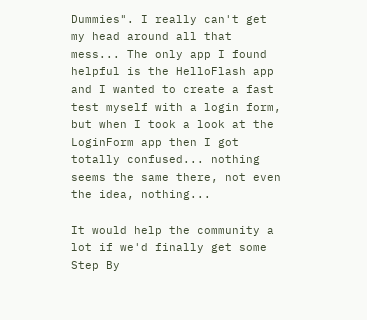Dummies". I really can't get my head around all that mess... The only app I found helpful is the HelloFlash app and I wanted to create a fast test myself with a login form, but when I took a look at the LoginForm app then I got totally confused... nothing seems the same there, not even the idea, nothing...

It would help the community a lot if we'd finally get some Step By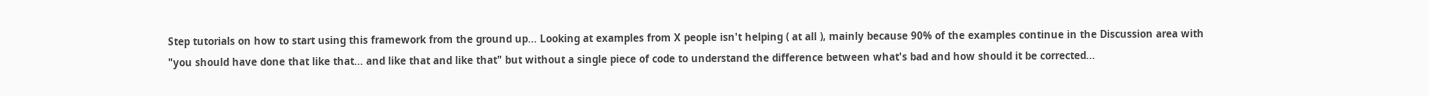Step tutorials on how to start using this framework from the ground up... Looking at examples from X people isn't helping ( at all ), mainly because 90% of the examples continue in the Discussion area with "you should have done that like that... and like that and like that" but without a single piece of code to understand the difference between what's bad and how should it be corrected...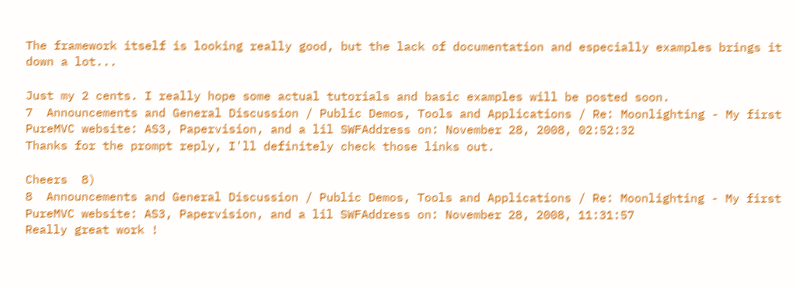The framework itself is looking really good, but the lack of documentation and especially examples brings it down a lot...

Just my 2 cents. I really hope some actual tutorials and basic examples will be posted soon.
7  Announcements and General Discussion / Public Demos, Tools and Applications / Re: Moonlighting - My first PureMVC website: AS3, Papervision, and a lil SWFAddress on: November 28, 2008, 02:52:32
Thanks for the prompt reply, I'll definitely check those links out.

Cheers  8)
8  Announcements and General Discussion / Public Demos, Tools and Applications / Re: Moonlighting - My first PureMVC website: AS3, Papervision, and a lil SWFAddress on: November 28, 2008, 11:31:57
Really great work !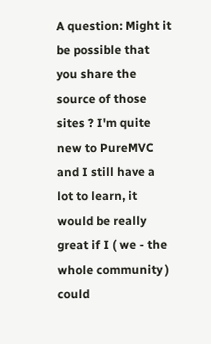A question: Might it be possible that you share the source of those sites ? I'm quite new to PureMVC and I still have a lot to learn, it would be really great if I ( we - the whole community ) could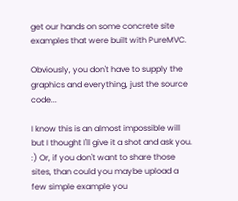get our hands on some concrete site examples that were built with PureMVC.

Obviously, you don't have to supply the graphics and everything, just the source code...

I know this is an almost impossible will but I thought I'll give it a shot and ask you. :) Or, if you don't want to share those sites, than could you maybe upload a few simple example you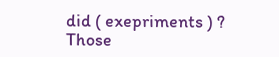did ( exepriments ) ? Those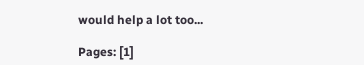would help a lot too...

Pages: [1]